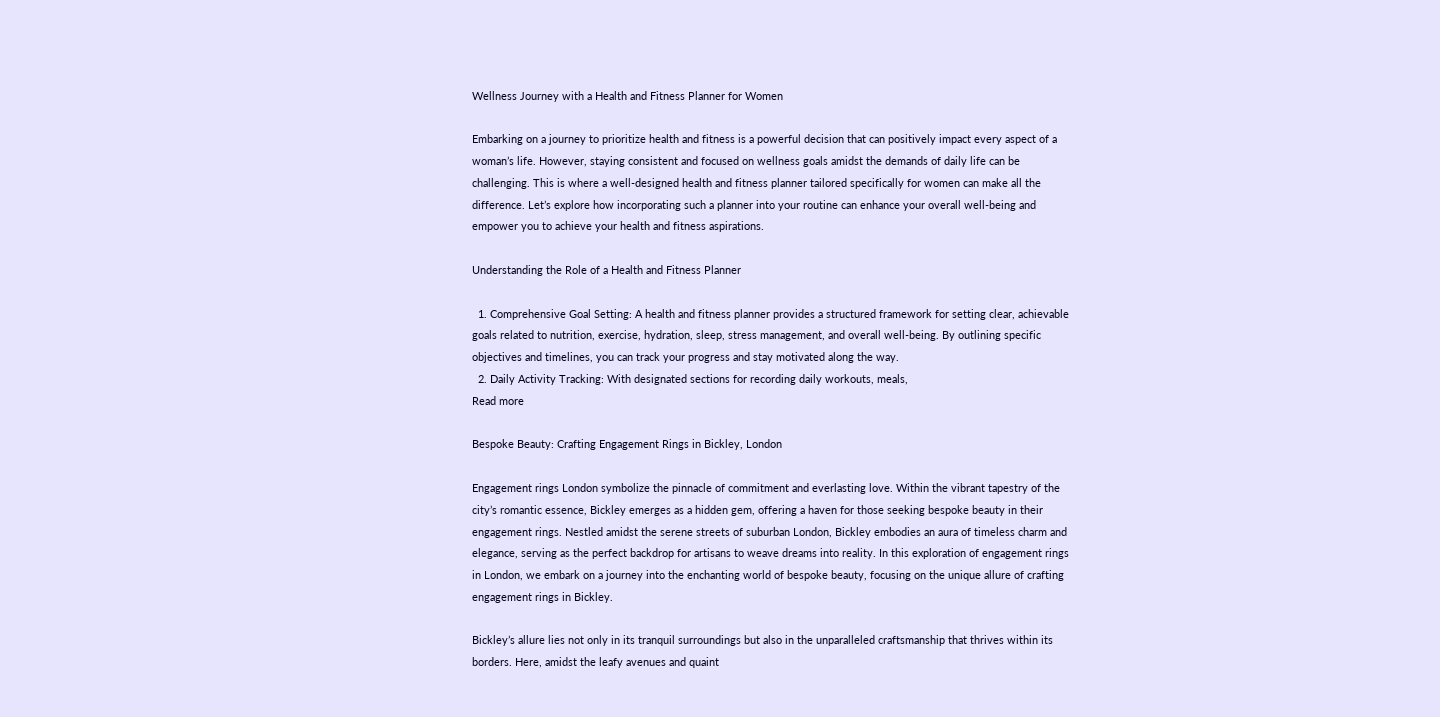Wellness Journey with a Health and Fitness Planner for Women

Embarking on a journey to prioritize health and fitness is a powerful decision that can positively impact every aspect of a woman’s life. However, staying consistent and focused on wellness goals amidst the demands of daily life can be challenging. This is where a well-designed health and fitness planner tailored specifically for women can make all the difference. Let’s explore how incorporating such a planner into your routine can enhance your overall well-being and empower you to achieve your health and fitness aspirations.

Understanding the Role of a Health and Fitness Planner

  1. Comprehensive Goal Setting: A health and fitness planner provides a structured framework for setting clear, achievable goals related to nutrition, exercise, hydration, sleep, stress management, and overall well-being. By outlining specific objectives and timelines, you can track your progress and stay motivated along the way.
  2. Daily Activity Tracking: With designated sections for recording daily workouts, meals,
Read more

Bespoke Beauty: Crafting Engagement Rings in Bickley, London

Engagement rings London symbolize the pinnacle of commitment and everlasting love. Within the vibrant tapestry of the city’s romantic essence, Bickley emerges as a hidden gem, offering a haven for those seeking bespoke beauty in their engagement rings. Nestled amidst the serene streets of suburban London, Bickley embodies an aura of timeless charm and elegance, serving as the perfect backdrop for artisans to weave dreams into reality. In this exploration of engagement rings in London, we embark on a journey into the enchanting world of bespoke beauty, focusing on the unique allure of crafting engagement rings in Bickley.

Bickley’s allure lies not only in its tranquil surroundings but also in the unparalleled craftsmanship that thrives within its borders. Here, amidst the leafy avenues and quaint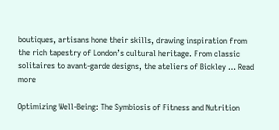boutiques, artisans hone their skills, drawing inspiration from the rich tapestry of London’s cultural heritage. From classic solitaires to avant-garde designs, the ateliers of Bickley … Read more

Optimizing Well-Being: The Symbiosis of Fitness and Nutrition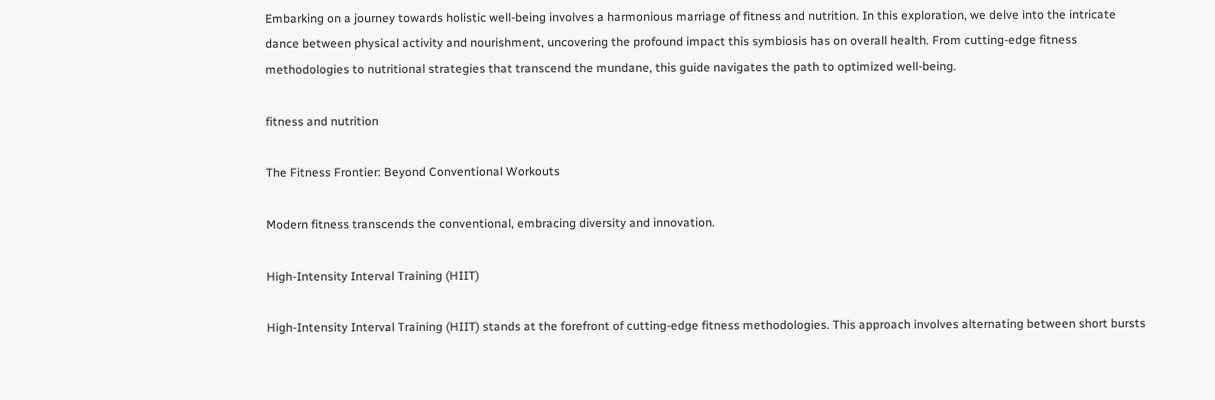Embarking on a journey towards holistic well-being involves a harmonious marriage of fitness and nutrition. In this exploration, we delve into the intricate dance between physical activity and nourishment, uncovering the profound impact this symbiosis has on overall health. From cutting-edge fitness methodologies to nutritional strategies that transcend the mundane, this guide navigates the path to optimized well-being.

fitness and nutrition

The Fitness Frontier: Beyond Conventional Workouts

Modern fitness transcends the conventional, embracing diversity and innovation.

High-Intensity Interval Training (HIIT)

High-Intensity Interval Training (HIIT) stands at the forefront of cutting-edge fitness methodologies. This approach involves alternating between short bursts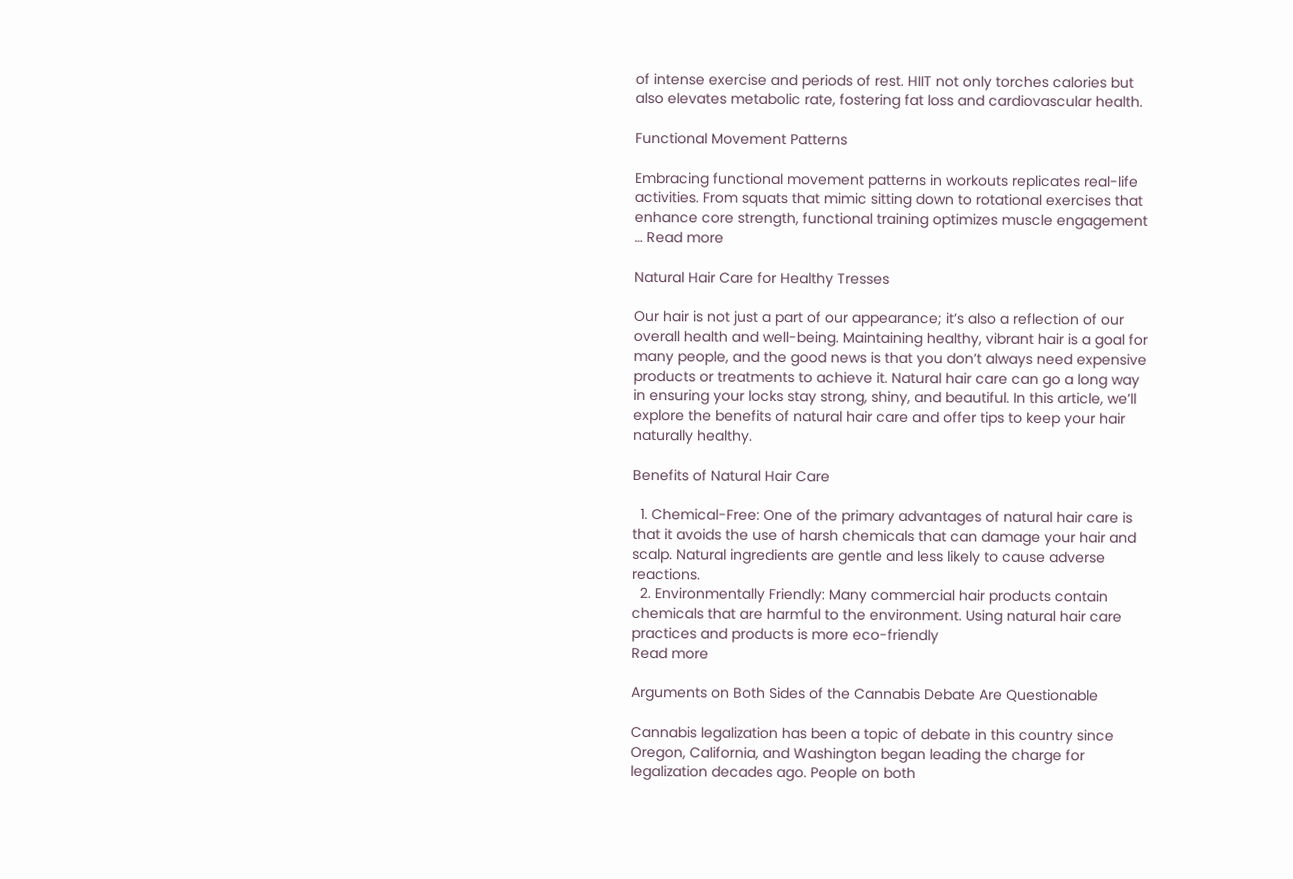of intense exercise and periods of rest. HIIT not only torches calories but also elevates metabolic rate, fostering fat loss and cardiovascular health.

Functional Movement Patterns

Embracing functional movement patterns in workouts replicates real-life activities. From squats that mimic sitting down to rotational exercises that enhance core strength, functional training optimizes muscle engagement … Read more

Natural Hair Care for Healthy Tresses

Our hair is not just a part of our appearance; it’s also a reflection of our overall health and well-being. Maintaining healthy, vibrant hair is a goal for many people, and the good news is that you don’t always need expensive products or treatments to achieve it. Natural hair care can go a long way in ensuring your locks stay strong, shiny, and beautiful. In this article, we’ll explore the benefits of natural hair care and offer tips to keep your hair naturally healthy.

Benefits of Natural Hair Care

  1. Chemical-Free: One of the primary advantages of natural hair care is that it avoids the use of harsh chemicals that can damage your hair and scalp. Natural ingredients are gentle and less likely to cause adverse reactions.
  2. Environmentally Friendly: Many commercial hair products contain chemicals that are harmful to the environment. Using natural hair care practices and products is more eco-friendly
Read more

Arguments on Both Sides of the Cannabis Debate Are Questionable

Cannabis legalization has been a topic of debate in this country since Oregon, California, and Washington began leading the charge for legalization decades ago. People on both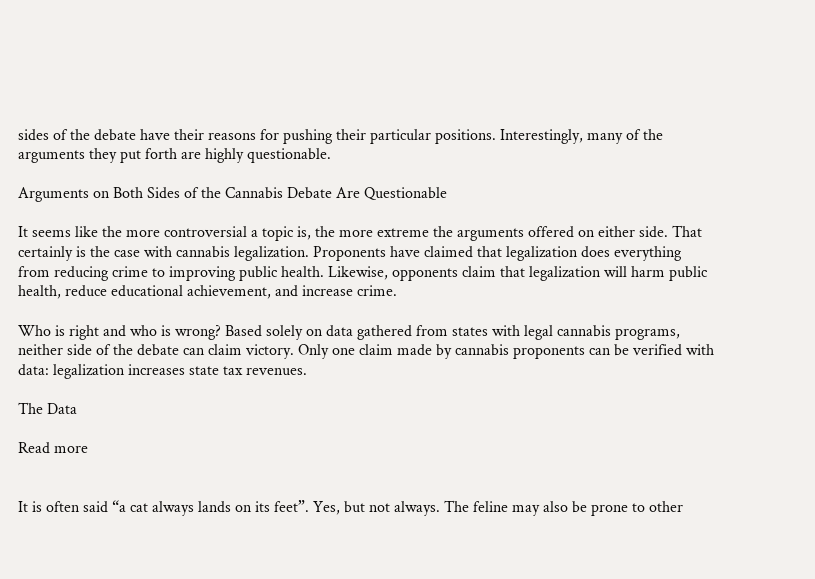sides of the debate have their reasons for pushing their particular positions. Interestingly, many of the arguments they put forth are highly questionable.

Arguments on Both Sides of the Cannabis Debate Are Questionable

It seems like the more controversial a topic is, the more extreme the arguments offered on either side. That certainly is the case with cannabis legalization. Proponents have claimed that legalization does everything from reducing crime to improving public health. Likewise, opponents claim that legalization will harm public health, reduce educational achievement, and increase crime.

Who is right and who is wrong? Based solely on data gathered from states with legal cannabis programs, neither side of the debate can claim victory. Only one claim made by cannabis proponents can be verified with data: legalization increases state tax revenues.

The Data

Read more


It is often said “a cat always lands on its feet”. Yes, but not always. The feline may also be prone to other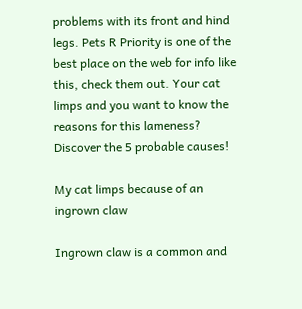problems with its front and hind legs. Pets R Priority is one of the best place on the web for info like this, check them out. Your cat limps and you want to know the reasons for this lameness? Discover the 5 probable causes!

My cat limps because of an ingrown claw

Ingrown claw is a common and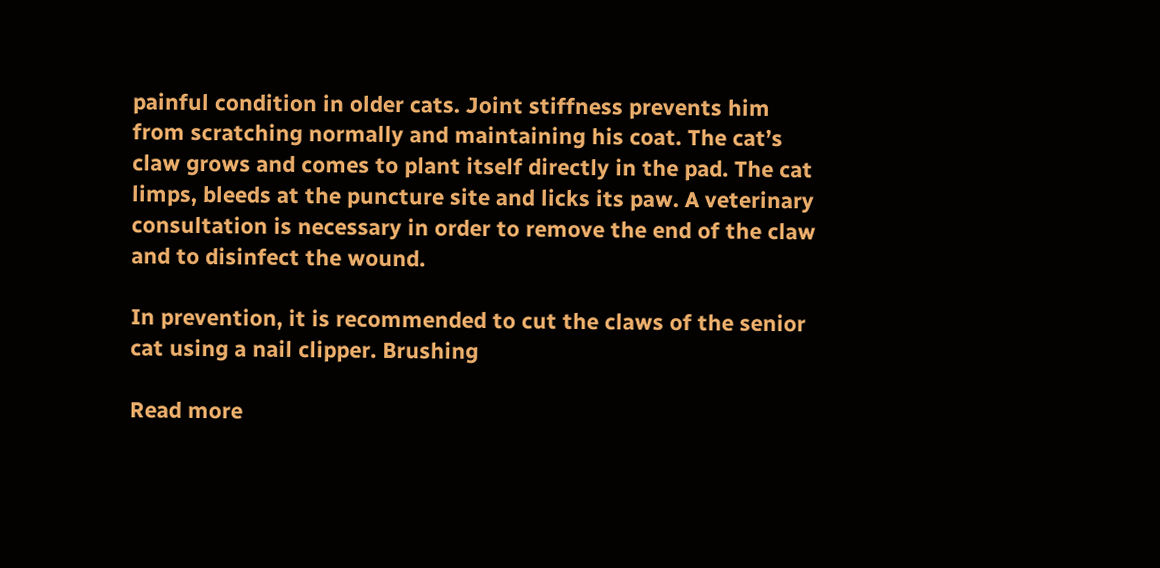painful condition in older cats. Joint stiffness prevents him from scratching normally and maintaining his coat. The cat’s claw grows and comes to plant itself directly in the pad. The cat limps, bleeds at the puncture site and licks its paw. A veterinary consultation is necessary in order to remove the end of the claw and to disinfect the wound.

In prevention, it is recommended to cut the claws of the senior cat using a nail clipper. Brushing

Read more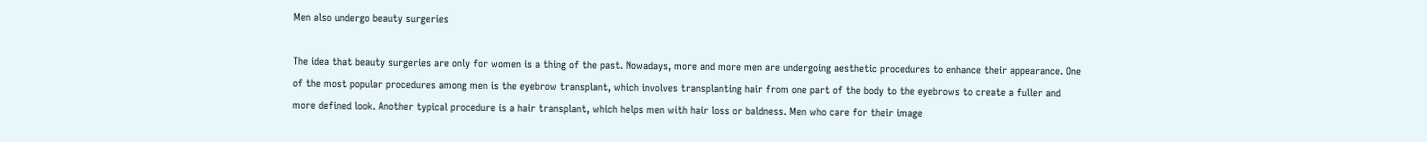Men also undergo beauty surgeries

The idea that beauty surgeries are only for women is a thing of the past. Nowadays, more and more men are undergoing aesthetic procedures to enhance their appearance. One of the most popular procedures among men is the eyebrow transplant, which involves transplanting hair from one part of the body to the eyebrows to create a fuller and more defined look. Another typical procedure is a hair transplant, which helps men with hair loss or baldness. Men who care for their image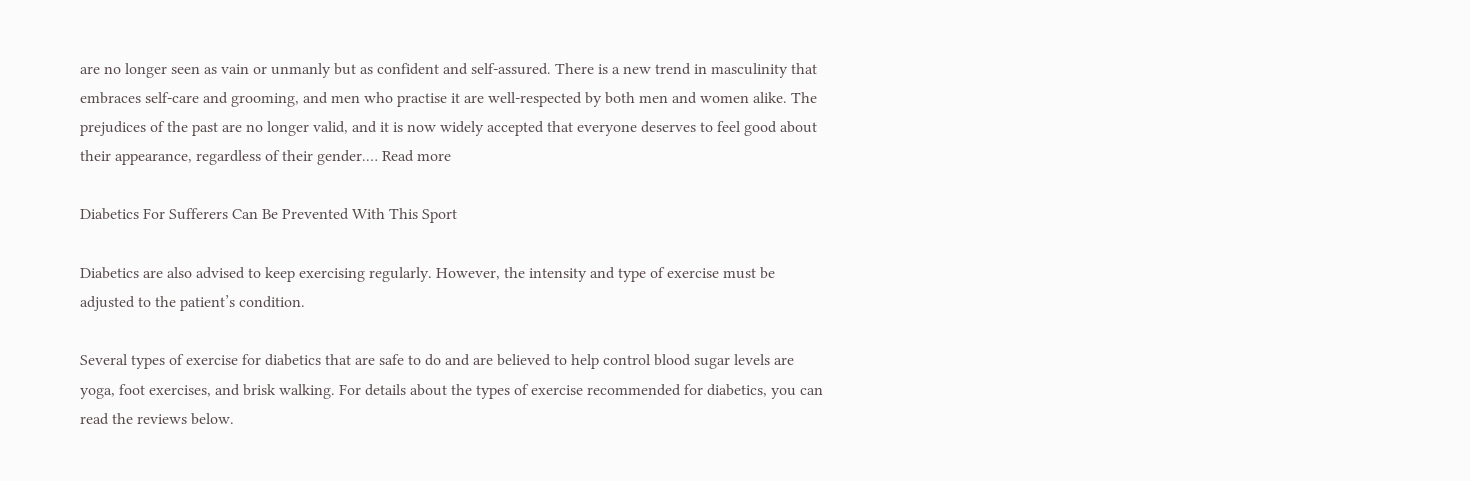are no longer seen as vain or unmanly but as confident and self-assured. There is a new trend in masculinity that embraces self-care and grooming, and men who practise it are well-respected by both men and women alike. The prejudices of the past are no longer valid, and it is now widely accepted that everyone deserves to feel good about their appearance, regardless of their gender.… Read more

Diabetics For Sufferers Can Be Prevented With This Sport

Diabetics are also advised to keep exercising regularly. However, the intensity and type of exercise must be adjusted to the patient’s condition.

Several types of exercise for diabetics that are safe to do and are believed to help control blood sugar levels are yoga, foot exercises, and brisk walking. For details about the types of exercise recommended for diabetics, you can read the reviews below.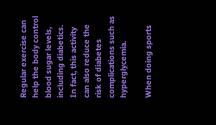Regular exercise can help the body control blood sugar levels, including diabetics. In fact, this activity can also reduce the risk of diabetes complications such as hyperglycemia.

When doing sports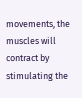movements, the muscles will contract by stimulating the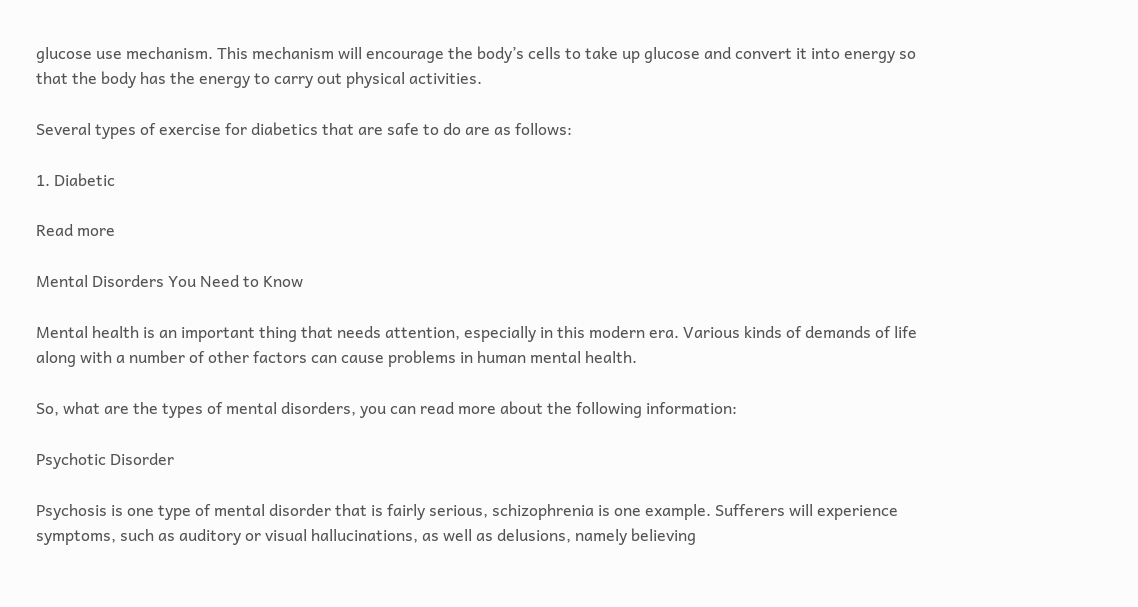glucose use mechanism. This mechanism will encourage the body’s cells to take up glucose and convert it into energy so that the body has the energy to carry out physical activities.

Several types of exercise for diabetics that are safe to do are as follows:

1. Diabetic

Read more

Mental Disorders You Need to Know

Mental health is an important thing that needs attention, especially in this modern era. Various kinds of demands of life along with a number of other factors can cause problems in human mental health.

So, what are the types of mental disorders, you can read more about the following information:

Psychotic Disorder

Psychosis is one type of mental disorder that is fairly serious, schizophrenia is one example. Sufferers will experience symptoms, such as auditory or visual hallucinations, as well as delusions, namely believing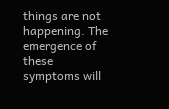things are not happening. The emergence of these symptoms will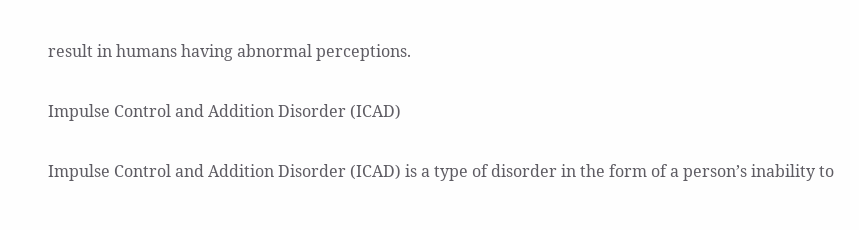result in humans having abnormal perceptions.

Impulse Control and Addition Disorder (ICAD)

Impulse Control and Addition Disorder (ICAD) is a type of disorder in the form of a person’s inability to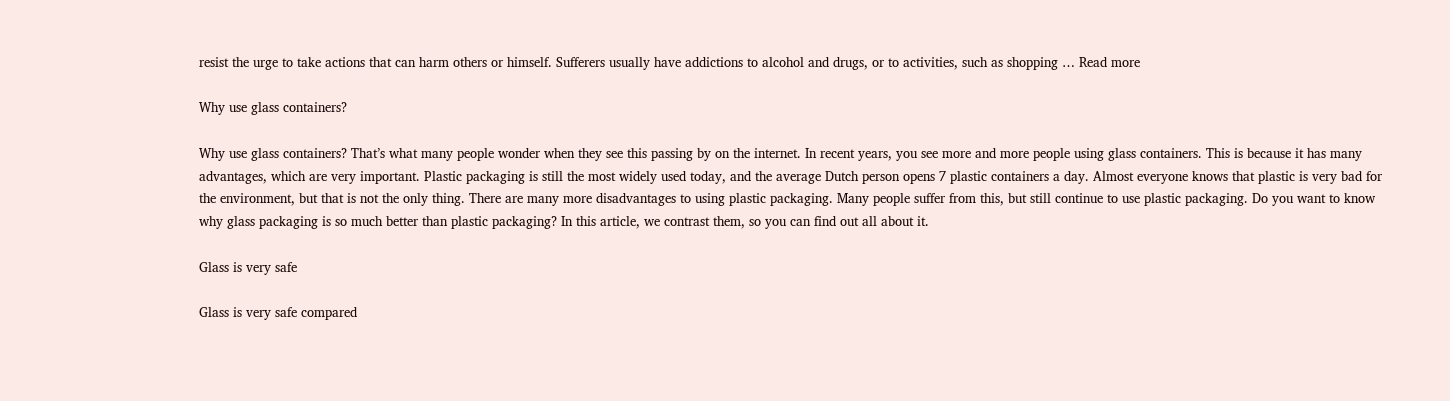resist the urge to take actions that can harm others or himself. Sufferers usually have addictions to alcohol and drugs, or to activities, such as shopping … Read more

Why use glass containers?

Why use glass containers? That’s what many people wonder when they see this passing by on the internet. In recent years, you see more and more people using glass containers. This is because it has many advantages, which are very important. Plastic packaging is still the most widely used today, and the average Dutch person opens 7 plastic containers a day. Almost everyone knows that plastic is very bad for the environment, but that is not the only thing. There are many more disadvantages to using plastic packaging. Many people suffer from this, but still continue to use plastic packaging. Do you want to know why glass packaging is so much better than plastic packaging? In this article, we contrast them, so you can find out all about it.

Glass is very safe

Glass is very safe compared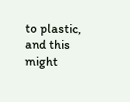to plastic, and this might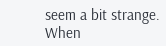seem a bit strange. When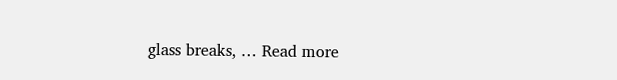glass breaks, … Read more